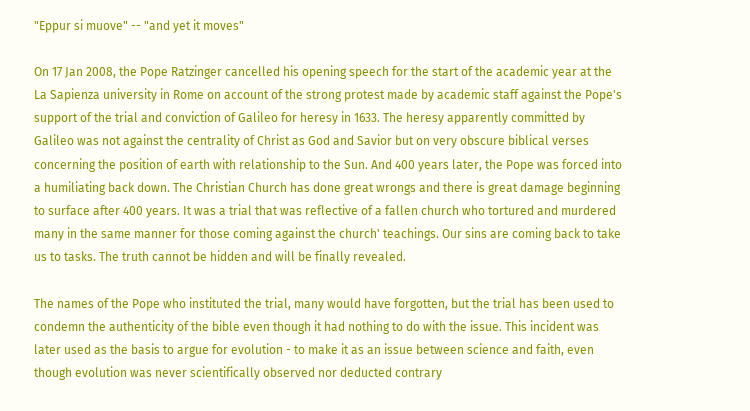"Eppur si muove" -- "and yet it moves"

On 17 Jan 2008, the Pope Ratzinger cancelled his opening speech for the start of the academic year at the La Sapienza university in Rome on account of the strong protest made by academic staff against the Pope's support of the trial and conviction of Galileo for heresy in 1633. The heresy apparently committed by Galileo was not against the centrality of Christ as God and Savior but on very obscure biblical verses concerning the position of earth with relationship to the Sun. And 400 years later, the Pope was forced into a humiliating back down. The Christian Church has done great wrongs and there is great damage beginning to surface after 400 years. It was a trial that was reflective of a fallen church who tortured and murdered many in the same manner for those coming against the church' teachings. Our sins are coming back to take us to tasks. The truth cannot be hidden and will be finally revealed.

The names of the Pope who instituted the trial, many would have forgotten, but the trial has been used to condemn the authenticity of the bible even though it had nothing to do with the issue. This incident was later used as the basis to argue for evolution - to make it as an issue between science and faith, even though evolution was never scientifically observed nor deducted contrary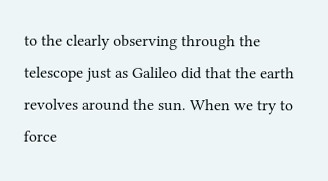to the clearly observing through the telescope just as Galileo did that the earth revolves around the sun. When we try to force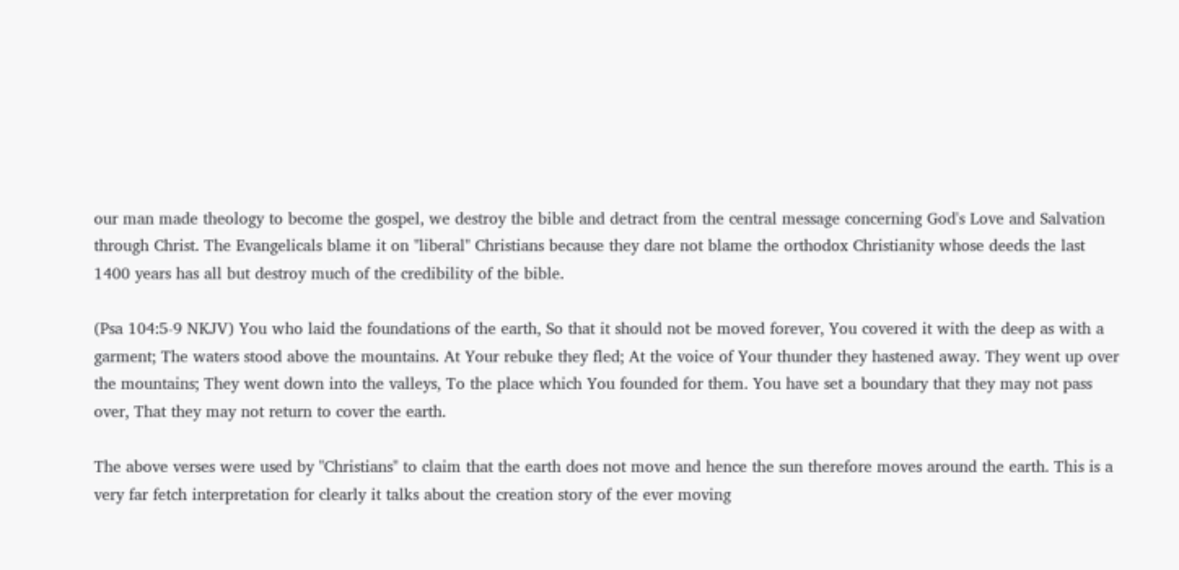our man made theology to become the gospel, we destroy the bible and detract from the central message concerning God's Love and Salvation through Christ. The Evangelicals blame it on "liberal" Christians because they dare not blame the orthodox Christianity whose deeds the last 1400 years has all but destroy much of the credibility of the bible.

(Psa 104:5-9 NKJV) You who laid the foundations of the earth, So that it should not be moved forever, You covered it with the deep as with a garment; The waters stood above the mountains. At Your rebuke they fled; At the voice of Your thunder they hastened away. They went up over the mountains; They went down into the valleys, To the place which You founded for them. You have set a boundary that they may not pass over, That they may not return to cover the earth.

The above verses were used by "Christians" to claim that the earth does not move and hence the sun therefore moves around the earth. This is a very far fetch interpretation for clearly it talks about the creation story of the ever moving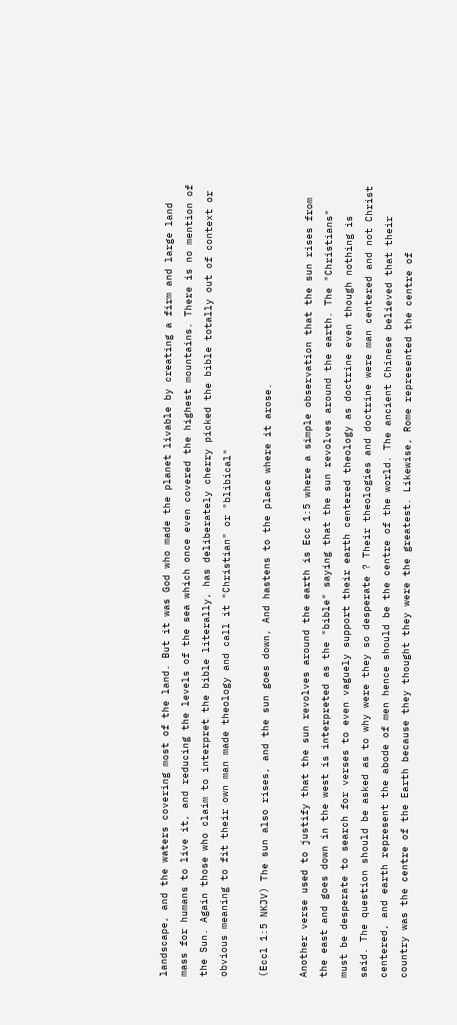landscape, and the waters covering most of the land. But it was God who made the planet livable by creating a firm and large land mass for humans to live it, and reducing the levels of the sea which once even covered the highest mountains. There is no mention of the Sun. Again those who claim to interpret the bible literally, has deliberately cherry picked the bible totally out of context or obvious meaning to fit their own man made theology and call it "Christian" or "blibical"

(Eccl 1:5 NKJV) The sun also rises, and the sun goes down, And hastens to the place where it arose.

Another verse used to justify that the sun revolves around the earth is Ecc 1:5 where a simple observation that the sun rises from the east and goes down in the west is interpreted as the "bible" saying that the sun revolves around the earth. The "Christians" must be desperate to search for verses to even vaguely support their earth centered theology as doctrine even though nothing is said. The question should be asked as to why were they so desperate ? Their theologies and doctrine were man centered and not Christ centered, and earth represent the abode of men hence should be the centre of the world. The ancient Chinese believed that their country was the centre of the Earth because they thought they were the greatest. Likewise, Rome represented the centre of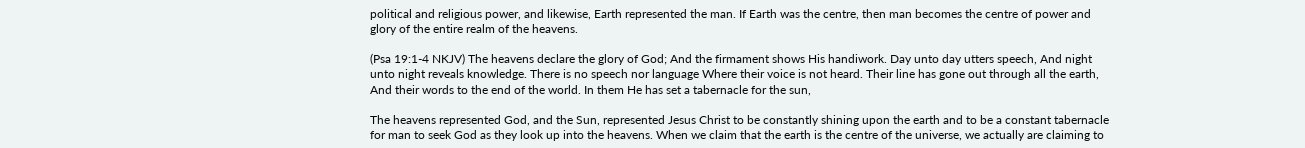political and religious power, and likewise, Earth represented the man. If Earth was the centre, then man becomes the centre of power and glory of the entire realm of the heavens.

(Psa 19:1-4 NKJV) The heavens declare the glory of God; And the firmament shows His handiwork. Day unto day utters speech, And night unto night reveals knowledge. There is no speech nor language Where their voice is not heard. Their line has gone out through all the earth, And their words to the end of the world. In them He has set a tabernacle for the sun,

The heavens represented God, and the Sun, represented Jesus Christ to be constantly shining upon the earth and to be a constant tabernacle for man to seek God as they look up into the heavens. When we claim that the earth is the centre of the universe, we actually are claiming to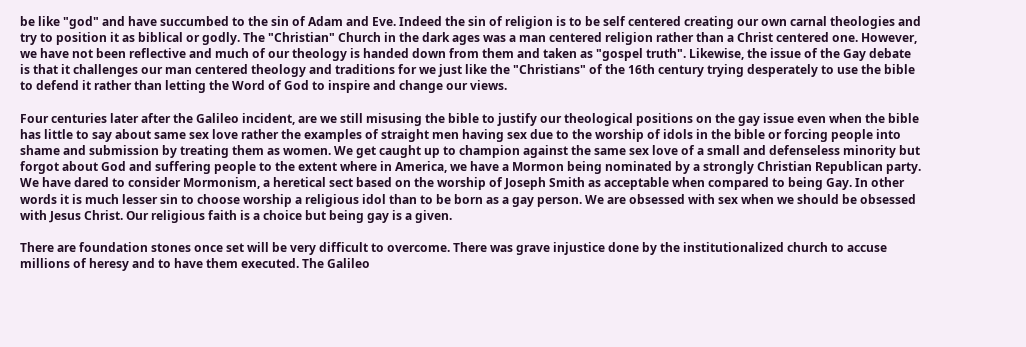be like "god" and have succumbed to the sin of Adam and Eve. Indeed the sin of religion is to be self centered creating our own carnal theologies and try to position it as biblical or godly. The "Christian" Church in the dark ages was a man centered religion rather than a Christ centered one. However, we have not been reflective and much of our theology is handed down from them and taken as "gospel truth". Likewise, the issue of the Gay debate is that it challenges our man centered theology and traditions for we just like the "Christians" of the 16th century trying desperately to use the bible to defend it rather than letting the Word of God to inspire and change our views.

Four centuries later after the Galileo incident, are we still misusing the bible to justify our theological positions on the gay issue even when the bible has little to say about same sex love rather the examples of straight men having sex due to the worship of idols in the bible or forcing people into shame and submission by treating them as women. We get caught up to champion against the same sex love of a small and defenseless minority but forgot about God and suffering people to the extent where in America, we have a Mormon being nominated by a strongly Christian Republican party. We have dared to consider Mormonism, a heretical sect based on the worship of Joseph Smith as acceptable when compared to being Gay. In other words it is much lesser sin to choose worship a religious idol than to be born as a gay person. We are obsessed with sex when we should be obsessed with Jesus Christ. Our religious faith is a choice but being gay is a given.

There are foundation stones once set will be very difficult to overcome. There was grave injustice done by the institutionalized church to accuse millions of heresy and to have them executed. The Galileo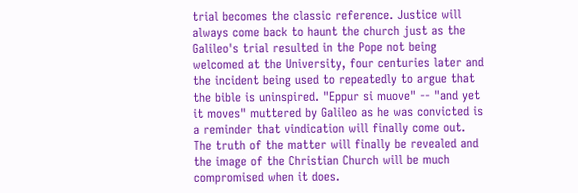trial becomes the classic reference. Justice will always come back to haunt the church just as the Galileo's trial resulted in the Pope not being welcomed at the University, four centuries later and the incident being used to repeatedly to argue that the bible is uninspired. "Eppur si muove" -- "and yet it moves" muttered by Galileo as he was convicted is a reminder that vindication will finally come out. The truth of the matter will finally be revealed and the image of the Christian Church will be much compromised when it does.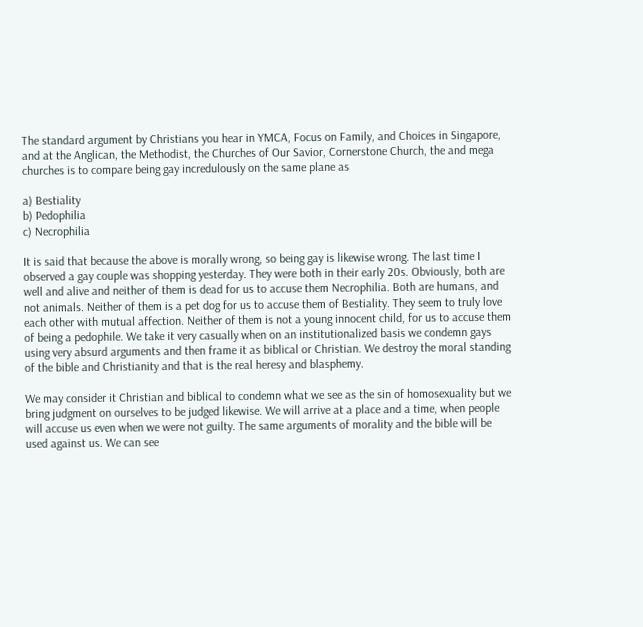The standard argument by Christians you hear in YMCA, Focus on Family, and Choices in Singapore, and at the Anglican, the Methodist, the Churches of Our Savior, Cornerstone Church, the and mega churches is to compare being gay incredulously on the same plane as

a) Bestiality
b) Pedophilia
c) Necrophilia

It is said that because the above is morally wrong, so being gay is likewise wrong. The last time I observed a gay couple was shopping yesterday. They were both in their early 20s. Obviously, both are well and alive and neither of them is dead for us to accuse them Necrophilia. Both are humans, and not animals. Neither of them is a pet dog for us to accuse them of Bestiality. They seem to truly love each other with mutual affection. Neither of them is not a young innocent child, for us to accuse them of being a pedophile. We take it very casually when on an institutionalized basis we condemn gays using very absurd arguments and then frame it as biblical or Christian. We destroy the moral standing of the bible and Christianity and that is the real heresy and blasphemy.

We may consider it Christian and biblical to condemn what we see as the sin of homosexuality but we bring judgment on ourselves to be judged likewise. We will arrive at a place and a time, when people will accuse us even when we were not guilty. The same arguments of morality and the bible will be used against us. We can see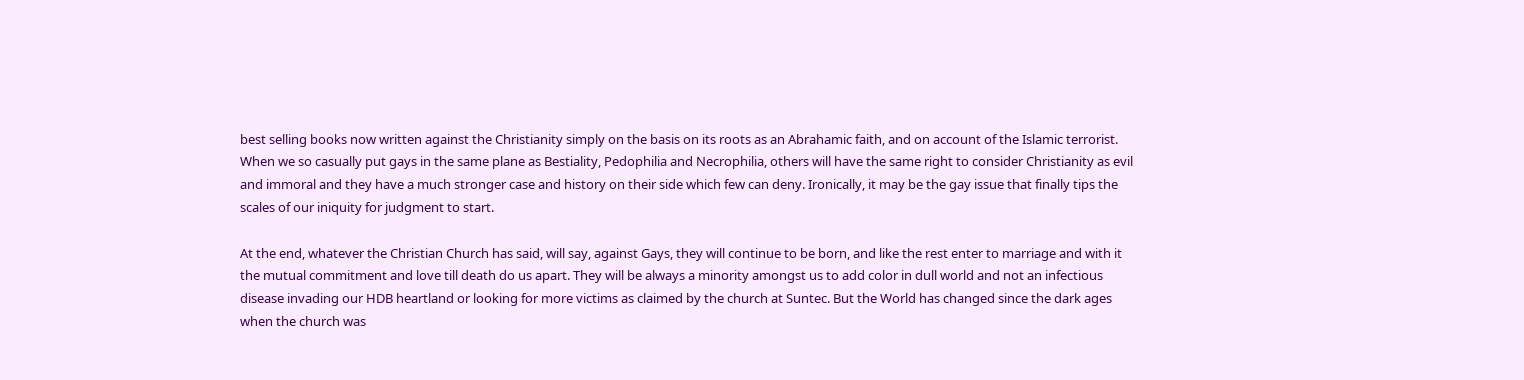best selling books now written against the Christianity simply on the basis on its roots as an Abrahamic faith, and on account of the Islamic terrorist. When we so casually put gays in the same plane as Bestiality, Pedophilia and Necrophilia, others will have the same right to consider Christianity as evil and immoral and they have a much stronger case and history on their side which few can deny. Ironically, it may be the gay issue that finally tips the scales of our iniquity for judgment to start.

At the end, whatever the Christian Church has said, will say, against Gays, they will continue to be born, and like the rest enter to marriage and with it the mutual commitment and love till death do us apart. They will be always a minority amongst us to add color in dull world and not an infectious disease invading our HDB heartland or looking for more victims as claimed by the church at Suntec. But the World has changed since the dark ages when the church was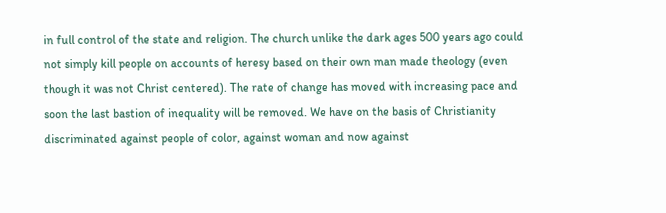in full control of the state and religion. The church unlike the dark ages 500 years ago could not simply kill people on accounts of heresy based on their own man made theology (even though it was not Christ centered). The rate of change has moved with increasing pace and soon the last bastion of inequality will be removed. We have on the basis of Christianity discriminated against people of color, against woman and now against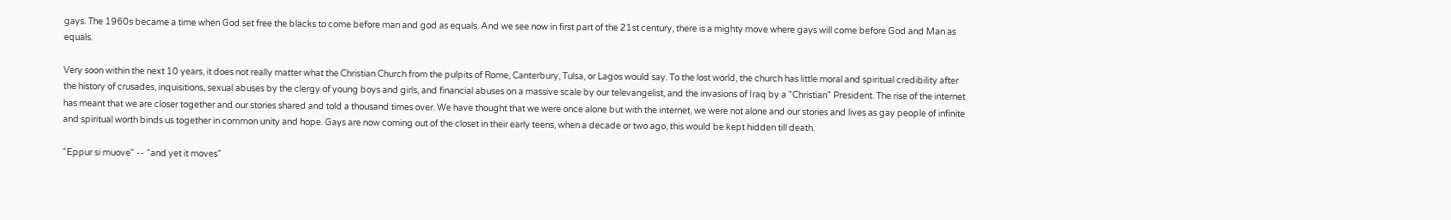gays. The 1960s became a time when God set free the blacks to come before man and god as equals. And we see now in first part of the 21st century, there is a mighty move where gays will come before God and Man as equals.

Very soon within the next 10 years, it does not really matter what the Christian Church from the pulpits of Rome, Canterbury, Tulsa, or Lagos would say. To the lost world, the church has little moral and spiritual credibility after the history of crusades, inquisitions, sexual abuses by the clergy of young boys and girls, and financial abuses on a massive scale by our televangelist, and the invasions of Iraq by a "Christian" President. The rise of the internet has meant that we are closer together and our stories shared and told a thousand times over. We have thought that we were once alone but with the internet, we were not alone and our stories and lives as gay people of infinite and spiritual worth binds us together in common unity and hope. Gays are now coming out of the closet in their early teens, when a decade or two ago, this would be kept hidden till death.

"Eppur si muove" -- "and yet it moves"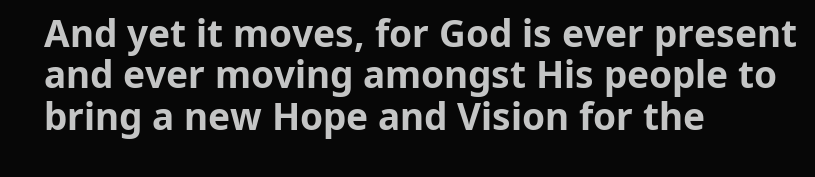And yet it moves, for God is ever present and ever moving amongst His people to bring a new Hope and Vision for the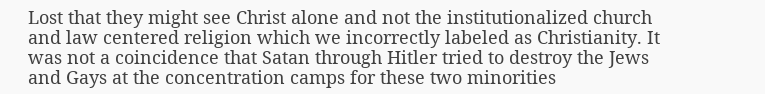Lost that they might see Christ alone and not the institutionalized church and law centered religion which we incorrectly labeled as Christianity. It was not a coincidence that Satan through Hitler tried to destroy the Jews and Gays at the concentration camps for these two minorities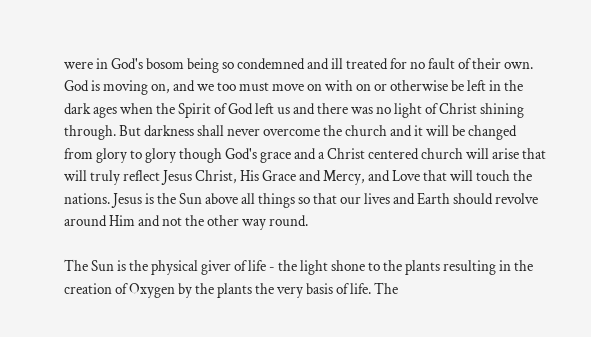were in God's bosom being so condemned and ill treated for no fault of their own. God is moving on, and we too must move on with on or otherwise be left in the dark ages when the Spirit of God left us and there was no light of Christ shining through. But darkness shall never overcome the church and it will be changed from glory to glory though God's grace and a Christ centered church will arise that will truly reflect Jesus Christ, His Grace and Mercy, and Love that will touch the nations. Jesus is the Sun above all things so that our lives and Earth should revolve around Him and not the other way round.

The Sun is the physical giver of life - the light shone to the plants resulting in the creation of Oxygen by the plants the very basis of life. The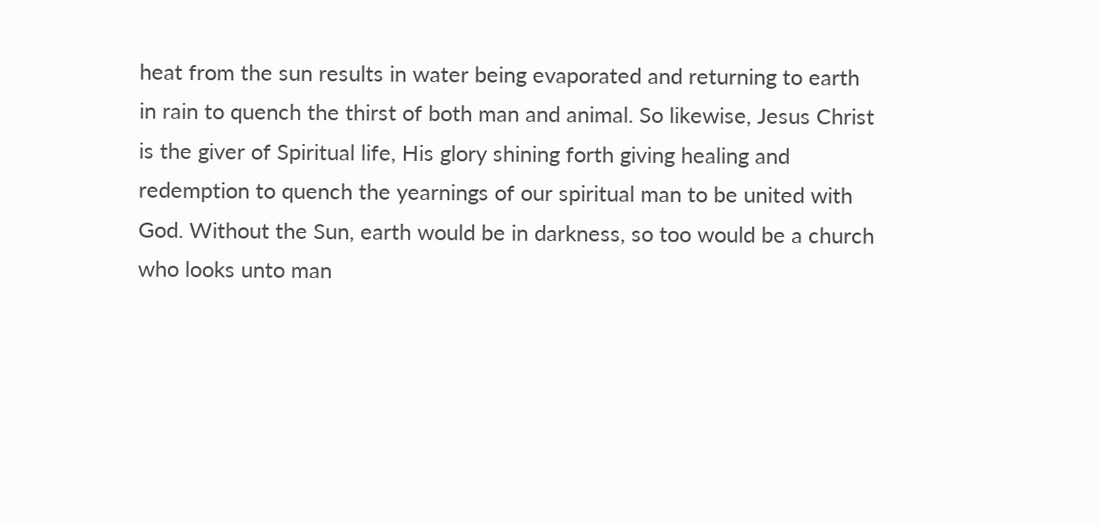heat from the sun results in water being evaporated and returning to earth in rain to quench the thirst of both man and animal. So likewise, Jesus Christ is the giver of Spiritual life, His glory shining forth giving healing and redemption to quench the yearnings of our spiritual man to be united with God. Without the Sun, earth would be in darkness, so too would be a church who looks unto man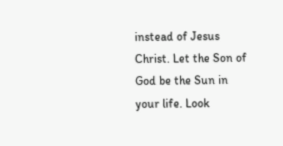instead of Jesus Christ. Let the Son of God be the Sun in your life. Look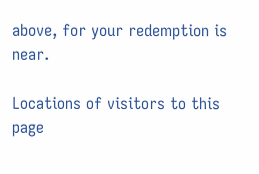above, for your redemption is near.

Locations of visitors to this page